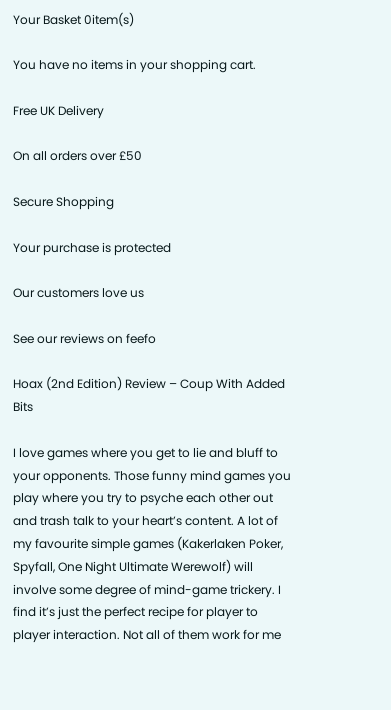Your Basket 0item(s)

You have no items in your shopping cart.

Free UK Delivery

On all orders over £50

Secure Shopping

Your purchase is protected

Our customers love us

See our reviews on feefo

Hoax (2nd Edition) Review – Coup With Added Bits

I love games where you get to lie and bluff to your opponents. Those funny mind games you play where you try to psyche each other out and trash talk to your heart’s content. A lot of my favourite simple games (Kakerlaken Poker, Spyfall, One Night Ultimate Werewolf) will involve some degree of mind-game trickery. I find it’s just the perfect recipe for player to player interaction. Not all of them work for me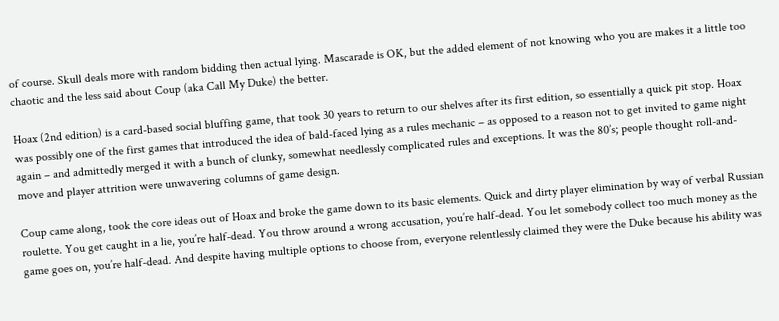of course. Skull deals more with random bidding then actual lying. Mascarade is OK, but the added element of not knowing who you are makes it a little too chaotic and the less said about Coup (aka Call My Duke) the better.

Hoax (2nd edition) is a card-based social bluffing game, that took 30 years to return to our shelves after its first edition, so essentially a quick pit stop. Hoax was possibly one of the first games that introduced the idea of bald-faced lying as a rules mechanic – as opposed to a reason not to get invited to game night again – and admittedly merged it with a bunch of clunky, somewhat needlessly complicated rules and exceptions. It was the 80’s; people thought roll-and-move and player attrition were unwavering columns of game design.

Coup came along, took the core ideas out of Hoax and broke the game down to its basic elements. Quick and dirty player elimination by way of verbal Russian roulette. You get caught in a lie, you’re half-dead. You throw around a wrong accusation, you’re half-dead. You let somebody collect too much money as the game goes on, you’re half-dead. And despite having multiple options to choose from, everyone relentlessly claimed they were the Duke because his ability was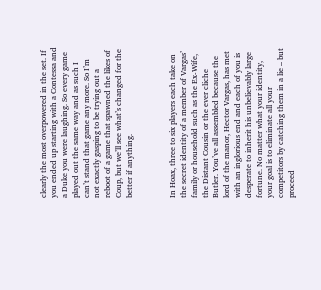clearly the most overpowered in the set. If you ended up starting with a Contessa and a Duke you were laughing. So every game played out the same way and as such I can’t stand that game any more. So I’m not exactly gasping to be trying out a reboot of a game that spawned the likes of Coup, but we’ll see what’s changed for the better if anything.



In Hoax, three to six players each take on the secret identity of a member of Vargas’ family or household such as the Ex-Wife, the Distant Cousin or the ever cliche Butler. You’ve all assembled because the lord of the manor, Hector Vargas, has met with an inglorious end and each of you is desperate to inherit his unbelievably large fortune. No matter what your identity, your goal is to eliminate all your competitors by catching them in a lie – but proceed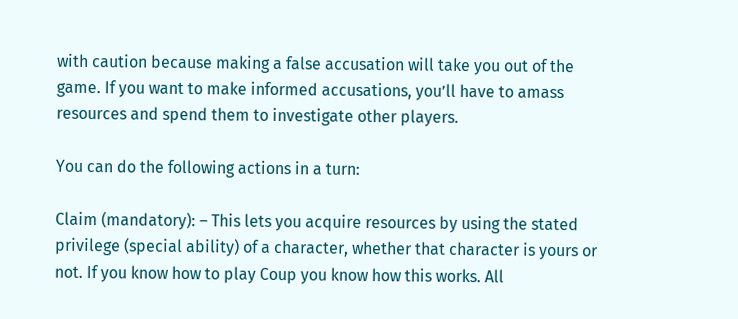with caution because making a false accusation will take you out of the game. If you want to make informed accusations, you’ll have to amass resources and spend them to investigate other players.

You can do the following actions in a turn:

Claim (mandatory): – This lets you acquire resources by using the stated privilege (special ability) of a character, whether that character is yours or not. If you know how to play Coup you know how this works. All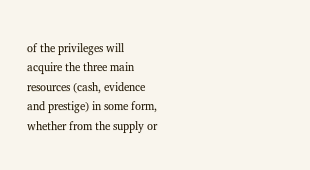of the privileges will acquire the three main resources (cash, evidence and prestige) in some form, whether from the supply or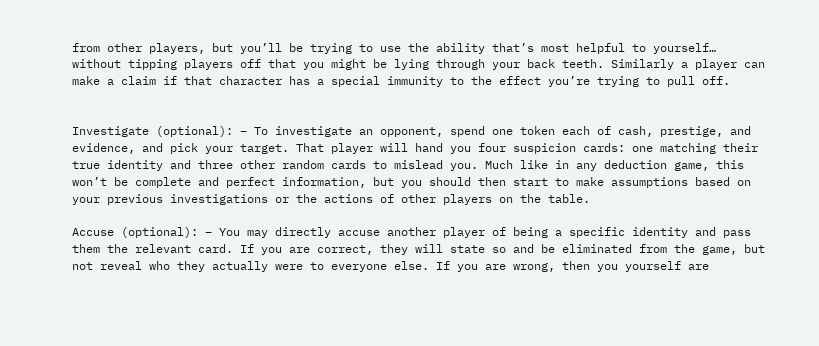from other players, but you’ll be trying to use the ability that’s most helpful to yourself… without tipping players off that you might be lying through your back teeth. Similarly a player can make a claim if that character has a special immunity to the effect you’re trying to pull off.


Investigate (optional): – To investigate an opponent, spend one token each of cash, prestige, and evidence, and pick your target. That player will hand you four suspicion cards: one matching their true identity and three other random cards to mislead you. Much like in any deduction game, this won’t be complete and perfect information, but you should then start to make assumptions based on your previous investigations or the actions of other players on the table.

Accuse (optional): – You may directly accuse another player of being a specific identity and pass them the relevant card. If you are correct, they will state so and be eliminated from the game, but not reveal who they actually were to everyone else. If you are wrong, then you yourself are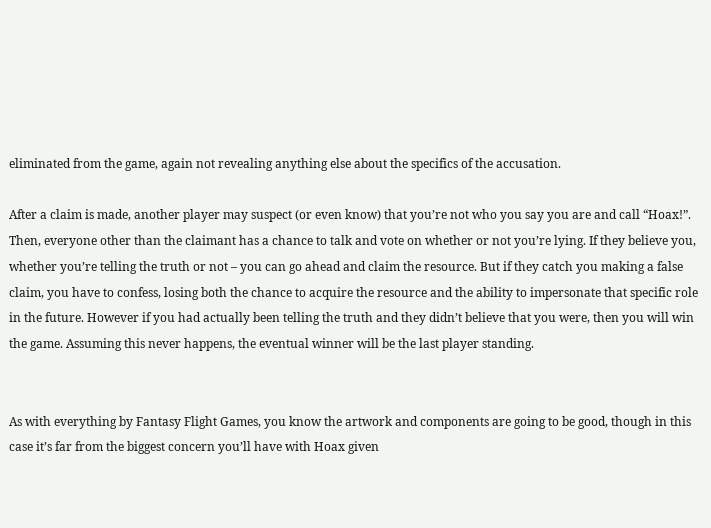eliminated from the game, again not revealing anything else about the specifics of the accusation.

After a claim is made, another player may suspect (or even know) that you’re not who you say you are and call “Hoax!”. Then, everyone other than the claimant has a chance to talk and vote on whether or not you’re lying. If they believe you, whether you’re telling the truth or not – you can go ahead and claim the resource. But if they catch you making a false claim, you have to confess, losing both the chance to acquire the resource and the ability to impersonate that specific role in the future. However if you had actually been telling the truth and they didn’t believe that you were, then you will win the game. Assuming this never happens, the eventual winner will be the last player standing.


As with everything by Fantasy Flight Games, you know the artwork and components are going to be good, though in this case it’s far from the biggest concern you’ll have with Hoax given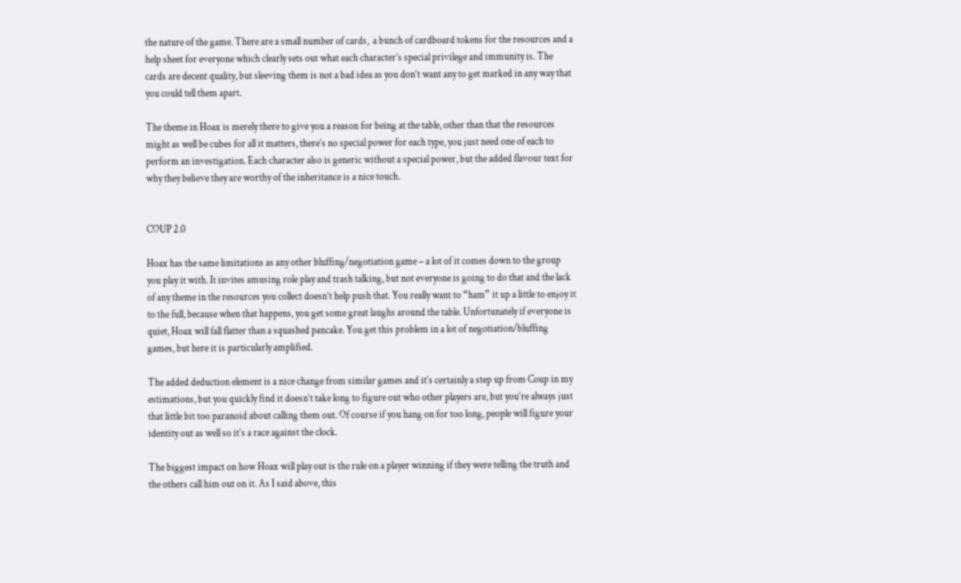the nature of the game. There are a small number of cards,  a bunch of cardboard tokens for the resources and a help sheet for everyone which clearly sets out what each character’s special privilege and immunity is. The cards are decent quality, but sleeving them is not a bad idea as you don’t want any to get marked in any way that you could tell them apart.

The theme in Hoax is merely there to give you a reason for being at the table, other than that the resources might as well be cubes for all it matters, there’s no special power for each type, you just need one of each to perform an investigation. Each character also is generic without a special power, but the added flavour text for why they believe they are worthy of the inheritance is a nice touch.


COUP 2.0

Hoax has the same limitations as any other bluffing/negotiation game – a lot of it comes down to the group you play it with. It invites amusing role play and trash talking, but not everyone is going to do that and the lack of any theme in the resources you collect doesn’t help push that. You really want to “ham” it up a little to enjoy it to the full, because when that happens, you get some great laughs around the table. Unfortunately if everyone is quiet, Hoax will fall flatter than a squashed pancake. You get this problem in a lot of negotiation/bluffing games, but here it is particularly amplified.

The added deduction element is a nice change from similar games and it’s certainly a step up from Coup in my estimations, but you quickly find it doesn’t take long to figure out who other players are, but you’re always just that little bit too paranoid about calling them out. Of course if you hang on for too long, people will figure your identity out as well so it’s a race against the clock.

The biggest impact on how Hoax will play out is the rule on a player winning if they were telling the truth and the others call him out on it. As I said above, this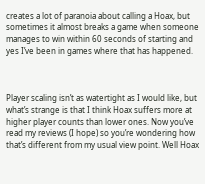creates a lot of paranoia about calling a Hoax, but sometimes it almost breaks a game when someone manages to win within 60 seconds of starting and yes I’ve been in games where that has happened.



Player scaling isn’t as watertight as I would like, but what’s strange is that I think Hoax suffers more at higher player counts than lower ones. Now you’ve read my reviews (I hope) so you’re wondering how that’s different from my usual view point. Well Hoax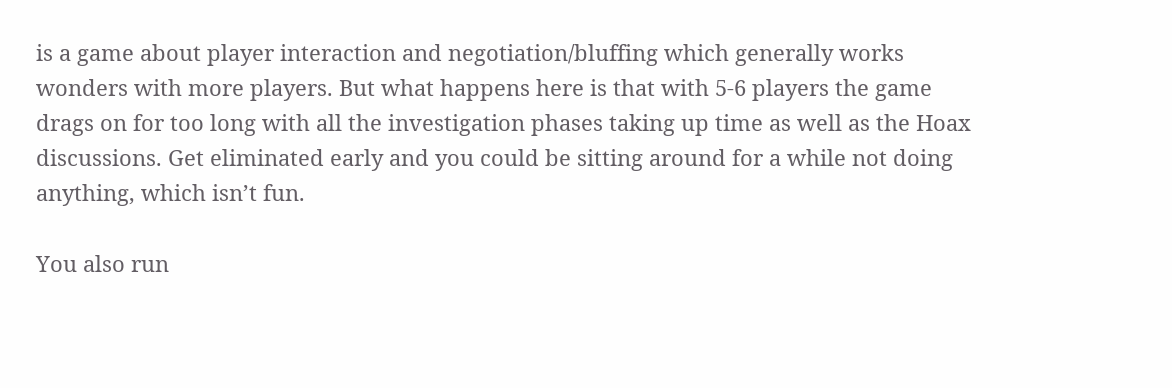is a game about player interaction and negotiation/bluffing which generally works wonders with more players. But what happens here is that with 5-6 players the game drags on for too long with all the investigation phases taking up time as well as the Hoax discussions. Get eliminated early and you could be sitting around for a while not doing anything, which isn’t fun.

You also run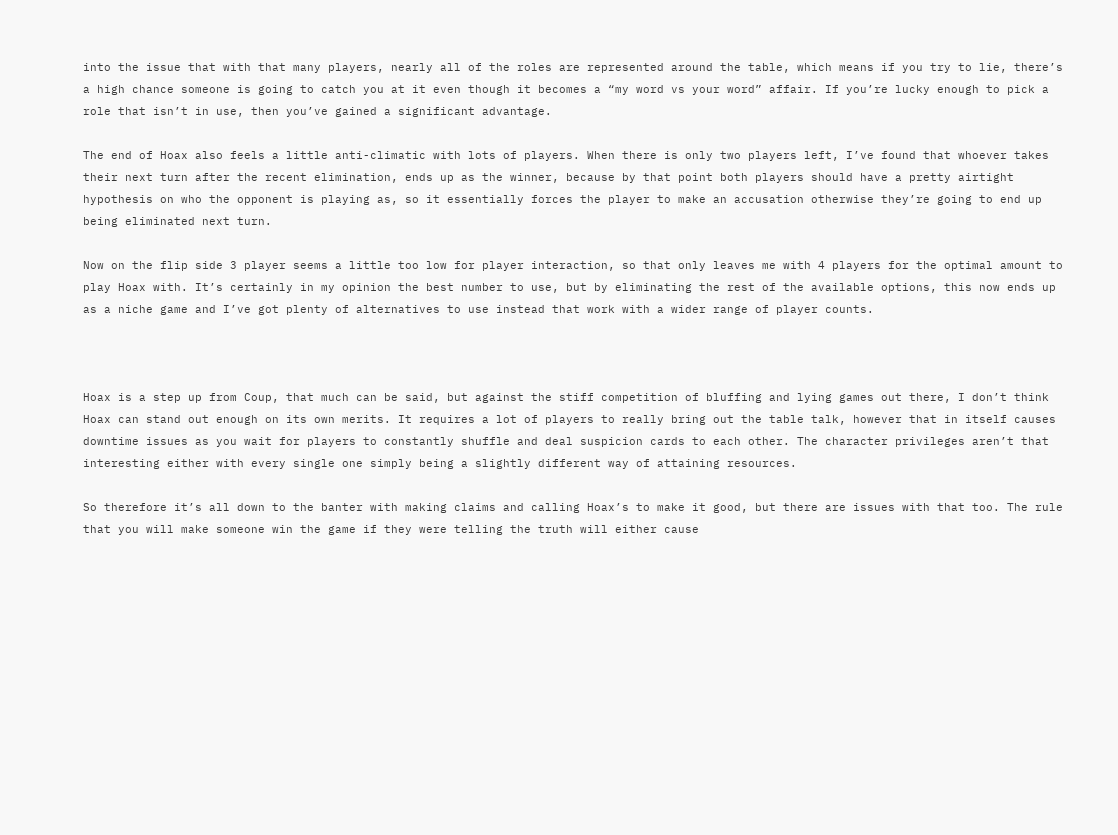into the issue that with that many players, nearly all of the roles are represented around the table, which means if you try to lie, there’s a high chance someone is going to catch you at it even though it becomes a “my word vs your word” affair. If you’re lucky enough to pick a role that isn’t in use, then you’ve gained a significant advantage.

The end of Hoax also feels a little anti-climatic with lots of players. When there is only two players left, I’ve found that whoever takes their next turn after the recent elimination, ends up as the winner, because by that point both players should have a pretty airtight hypothesis on who the opponent is playing as, so it essentially forces the player to make an accusation otherwise they’re going to end up being eliminated next turn.

Now on the flip side 3 player seems a little too low for player interaction, so that only leaves me with 4 players for the optimal amount to play Hoax with. It’s certainly in my opinion the best number to use, but by eliminating the rest of the available options, this now ends up as a niche game and I’ve got plenty of alternatives to use instead that work with a wider range of player counts.



Hoax is a step up from Coup, that much can be said, but against the stiff competition of bluffing and lying games out there, I don’t think Hoax can stand out enough on its own merits. It requires a lot of players to really bring out the table talk, however that in itself causes downtime issues as you wait for players to constantly shuffle and deal suspicion cards to each other. The character privileges aren’t that interesting either with every single one simply being a slightly different way of attaining resources.

So therefore it’s all down to the banter with making claims and calling Hoax’s to make it good, but there are issues with that too. The rule that you will make someone win the game if they were telling the truth will either cause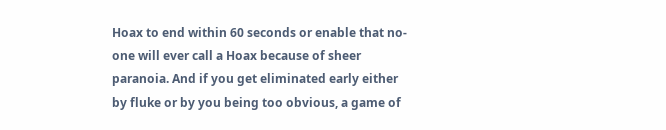Hoax to end within 60 seconds or enable that no-one will ever call a Hoax because of sheer paranoia. And if you get eliminated early either by fluke or by you being too obvious, a game of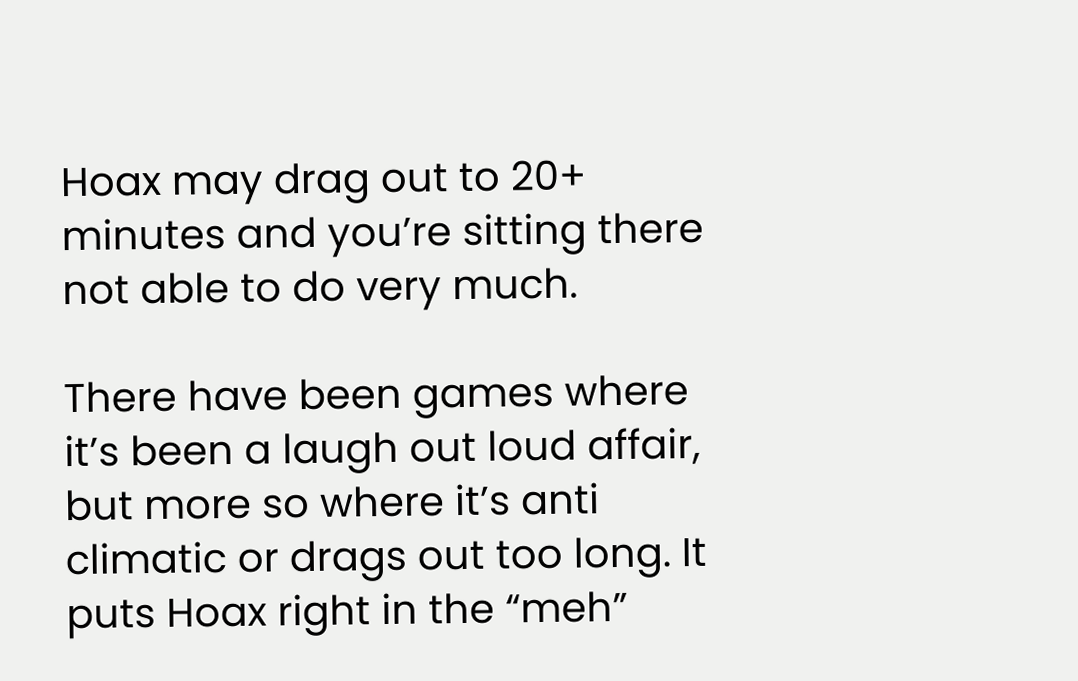Hoax may drag out to 20+ minutes and you’re sitting there not able to do very much.

There have been games where it’s been a laugh out loud affair, but more so where it’s anti climatic or drags out too long. It puts Hoax right in the “meh”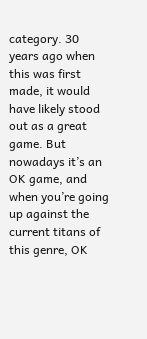category. 30 years ago when this was first made, it would have likely stood out as a great game. But nowadays it’s an OK game, and when you’re going up against the current titans of this genre, OK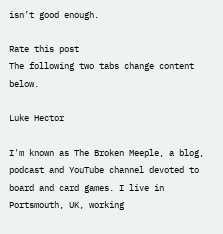isn’t good enough.

Rate this post
The following two tabs change content below.

Luke Hector

I'm known as The Broken Meeple, a blog, podcast and YouTube channel devoted to board and card games. I live in Portsmouth, UK, working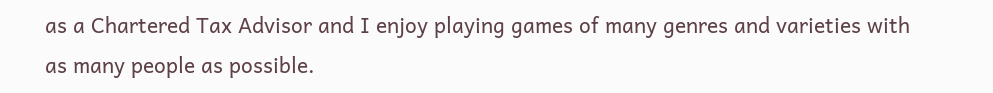as a Chartered Tax Advisor and I enjoy playing games of many genres and varieties with as many people as possible.